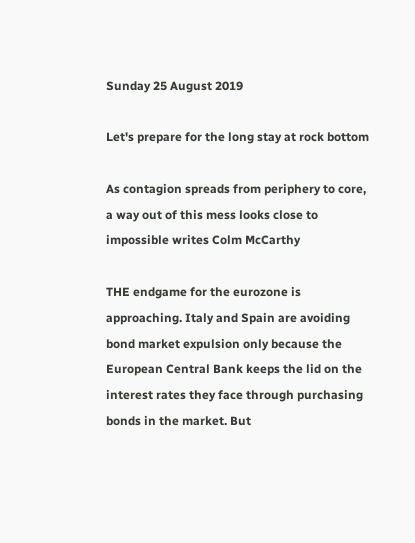Sunday 25 August 2019

Let's prepare for the long stay at rock bottom

As contagion spreads from periphery to core, a way out of this mess looks close to impossible writes Colm McCarthy

THE endgame for the eurozone is approaching. Italy and Spain are avoiding bond market expulsion only because the European Central Bank keeps the lid on the interest rates they face through purchasing bonds in the market. But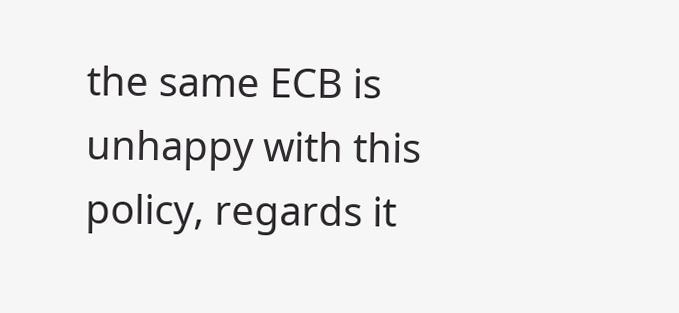the same ECB is unhappy with this policy, regards it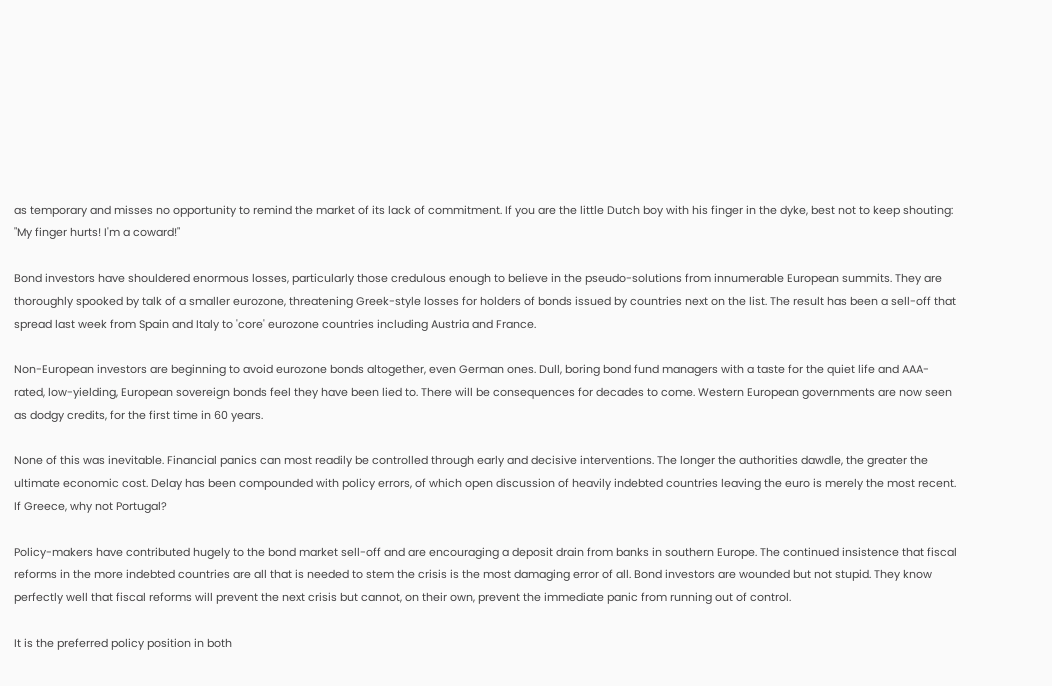as temporary and misses no opportunity to remind the market of its lack of commitment. If you are the little Dutch boy with his finger in the dyke, best not to keep shouting: "My finger hurts! I'm a coward!"

Bond investors have shouldered enormous losses, particularly those credulous enough to believe in the pseudo-solutions from innumerable European summits. They are thoroughly spooked by talk of a smaller eurozone, threatening Greek-style losses for holders of bonds issued by countries next on the list. The result has been a sell-off that spread last week from Spain and Italy to 'core' eurozone countries including Austria and France.

Non-European investors are beginning to avoid eurozone bonds altogether, even German ones. Dull, boring bond fund managers with a taste for the quiet life and AAA-rated, low-yielding, European sovereign bonds feel they have been lied to. There will be consequences for decades to come. Western European governments are now seen as dodgy credits, for the first time in 60 years.

None of this was inevitable. Financial panics can most readily be controlled through early and decisive interventions. The longer the authorities dawdle, the greater the ultimate economic cost. Delay has been compounded with policy errors, of which open discussion of heavily indebted countries leaving the euro is merely the most recent. If Greece, why not Portugal?

Policy-makers have contributed hugely to the bond market sell-off and are encouraging a deposit drain from banks in southern Europe. The continued insistence that fiscal reforms in the more indebted countries are all that is needed to stem the crisis is the most damaging error of all. Bond investors are wounded but not stupid. They know perfectly well that fiscal reforms will prevent the next crisis but cannot, on their own, prevent the immediate panic from running out of control.

It is the preferred policy position in both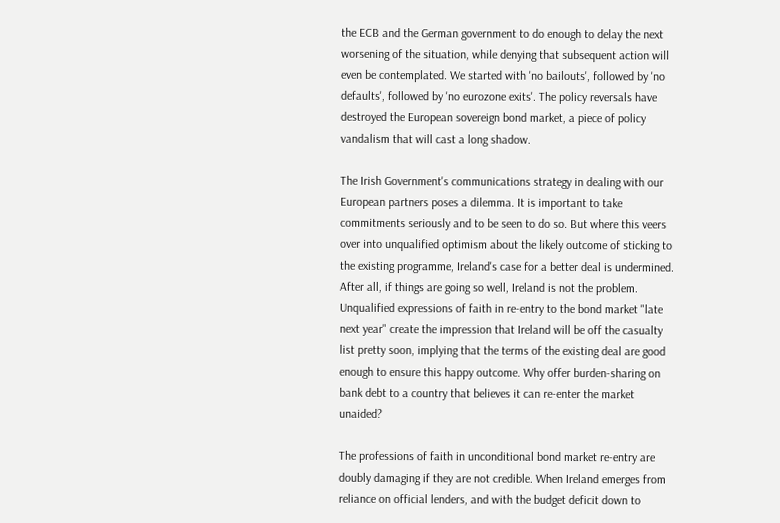the ECB and the German government to do enough to delay the next worsening of the situation, while denying that subsequent action will even be contemplated. We started with 'no bailouts', followed by 'no defaults', followed by 'no eurozone exits'. The policy reversals have destroyed the European sovereign bond market, a piece of policy vandalism that will cast a long shadow.

The Irish Government's communications strategy in dealing with our European partners poses a dilemma. It is important to take commitments seriously and to be seen to do so. But where this veers over into unqualified optimism about the likely outcome of sticking to the existing programme, Ireland's case for a better deal is undermined. After all, if things are going so well, Ireland is not the problem. Unqualified expressions of faith in re-entry to the bond market "late next year" create the impression that Ireland will be off the casualty list pretty soon, implying that the terms of the existing deal are good enough to ensure this happy outcome. Why offer burden-sharing on bank debt to a country that believes it can re-enter the market unaided?

The professions of faith in unconditional bond market re-entry are doubly damaging if they are not credible. When Ireland emerges from reliance on official lenders, and with the budget deficit down to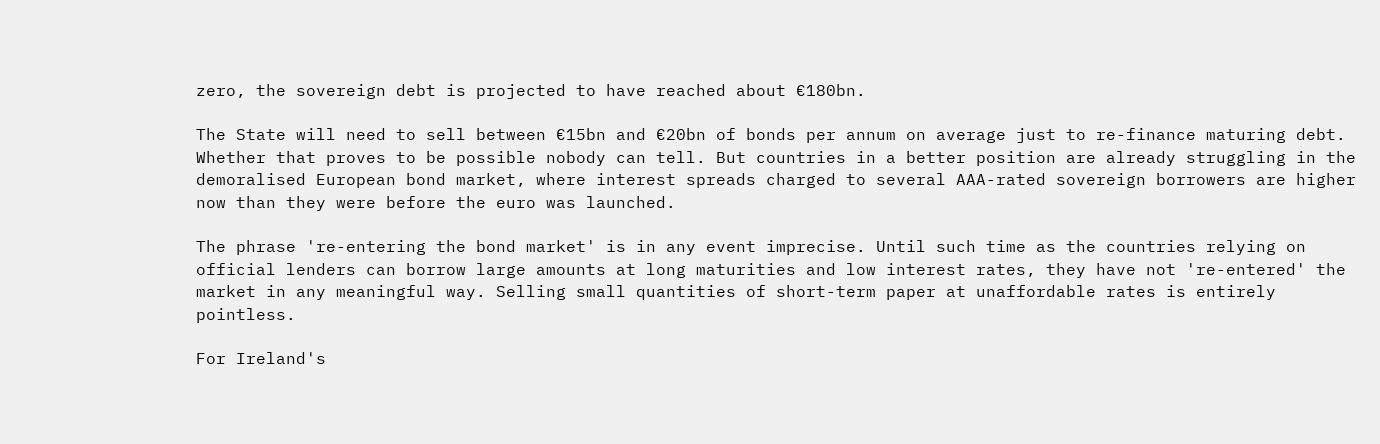zero, the sovereign debt is projected to have reached about €180bn.

The State will need to sell between €15bn and €20bn of bonds per annum on average just to re-finance maturing debt. Whether that proves to be possible nobody can tell. But countries in a better position are already struggling in the demoralised European bond market, where interest spreads charged to several AAA-rated sovereign borrowers are higher now than they were before the euro was launched.

The phrase 're-entering the bond market' is in any event imprecise. Until such time as the countries relying on official lenders can borrow large amounts at long maturities and low interest rates, they have not 're-entered' the market in any meaningful way. Selling small quantities of short-term paper at unaffordable rates is entirely pointless.

For Ireland's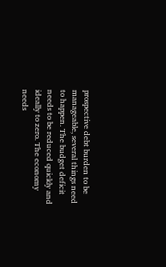prospective debt burden to be manageable, several things need to happen. The budget deficit needs to be reduced quickly and ideally to zero. The economy needs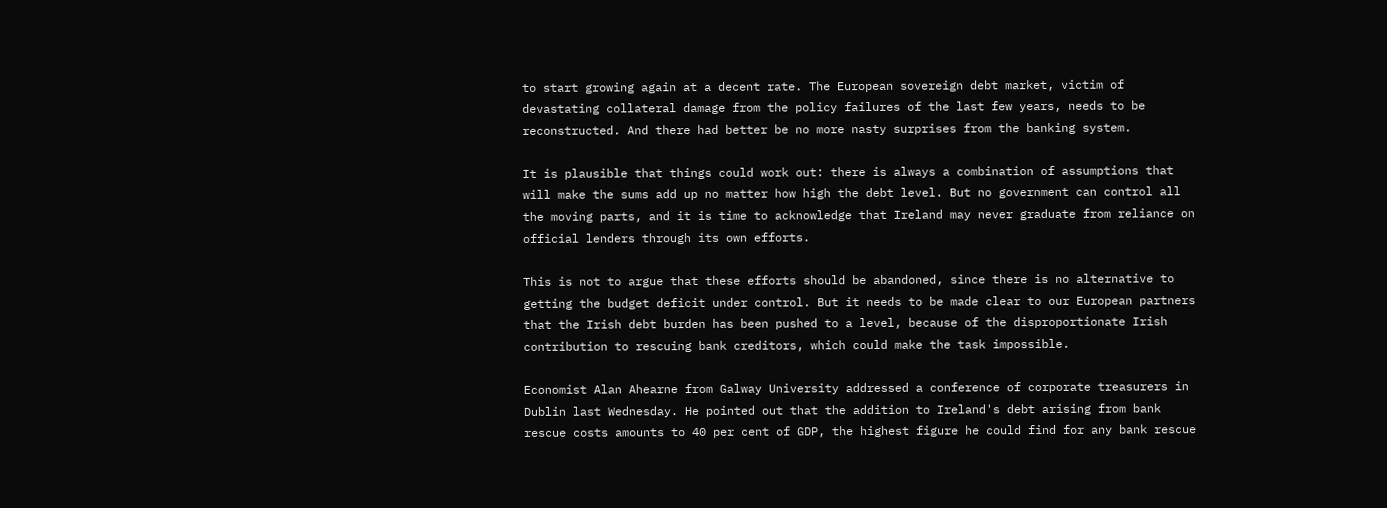to start growing again at a decent rate. The European sovereign debt market, victim of devastating collateral damage from the policy failures of the last few years, needs to be reconstructed. And there had better be no more nasty surprises from the banking system.

It is plausible that things could work out: there is always a combination of assumptions that will make the sums add up no matter how high the debt level. But no government can control all the moving parts, and it is time to acknowledge that Ireland may never graduate from reliance on official lenders through its own efforts.

This is not to argue that these efforts should be abandoned, since there is no alternative to getting the budget deficit under control. But it needs to be made clear to our European partners that the Irish debt burden has been pushed to a level, because of the disproportionate Irish contribution to rescuing bank creditors, which could make the task impossible.

Economist Alan Ahearne from Galway University addressed a conference of corporate treasurers in Dublin last Wednesday. He pointed out that the addition to Ireland's debt arising from bank rescue costs amounts to 40 per cent of GDP, the highest figure he could find for any bank rescue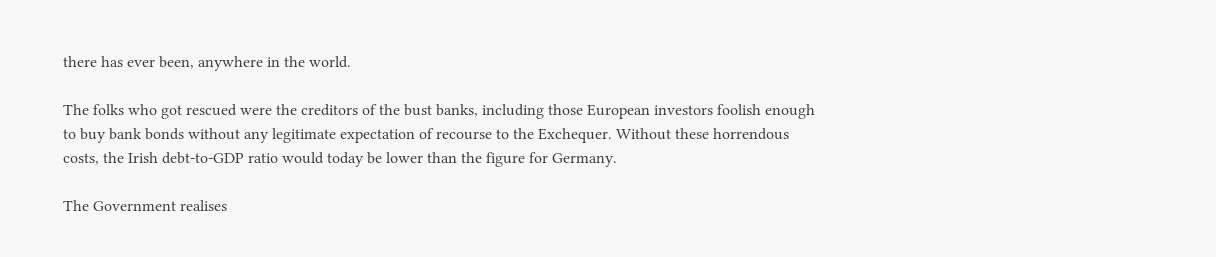there has ever been, anywhere in the world.

The folks who got rescued were the creditors of the bust banks, including those European investors foolish enough to buy bank bonds without any legitimate expectation of recourse to the Exchequer. Without these horrendous costs, the Irish debt-to-GDP ratio would today be lower than the figure for Germany.

The Government realises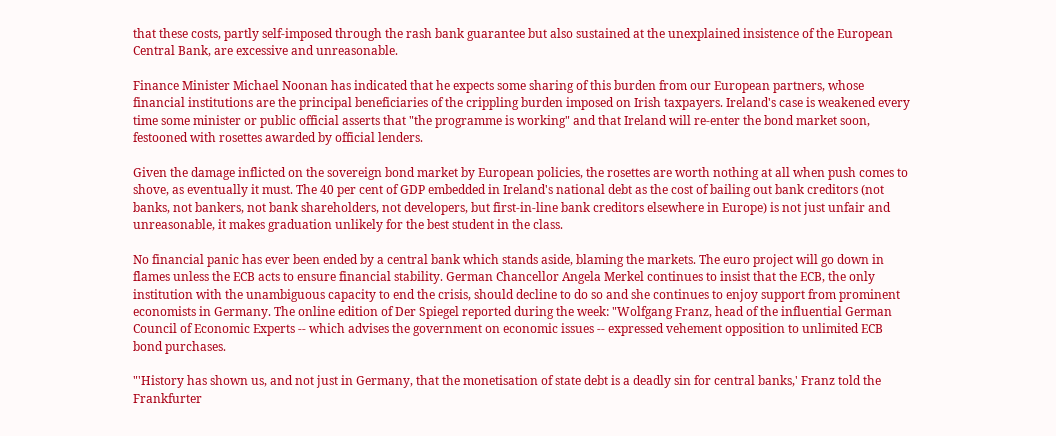that these costs, partly self-imposed through the rash bank guarantee but also sustained at the unexplained insistence of the European Central Bank, are excessive and unreasonable.

Finance Minister Michael Noonan has indicated that he expects some sharing of this burden from our European partners, whose financial institutions are the principal beneficiaries of the crippling burden imposed on Irish taxpayers. Ireland's case is weakened every time some minister or public official asserts that "the programme is working" and that Ireland will re-enter the bond market soon, festooned with rosettes awarded by official lenders.

Given the damage inflicted on the sovereign bond market by European policies, the rosettes are worth nothing at all when push comes to shove, as eventually it must. The 40 per cent of GDP embedded in Ireland's national debt as the cost of bailing out bank creditors (not banks, not bankers, not bank shareholders, not developers, but first-in-line bank creditors elsewhere in Europe) is not just unfair and unreasonable, it makes graduation unlikely for the best student in the class.

No financial panic has ever been ended by a central bank which stands aside, blaming the markets. The euro project will go down in flames unless the ECB acts to ensure financial stability. German Chancellor Angela Merkel continues to insist that the ECB, the only institution with the unambiguous capacity to end the crisis, should decline to do so and she continues to enjoy support from prominent economists in Germany. The online edition of Der Spiegel reported during the week: "Wolfgang Franz, head of the influential German Council of Economic Experts -- which advises the government on economic issues -- expressed vehement opposition to unlimited ECB bond purchases.

"'History has shown us, and not just in Germany, that the monetisation of state debt is a deadly sin for central banks,' Franz told the Frankfurter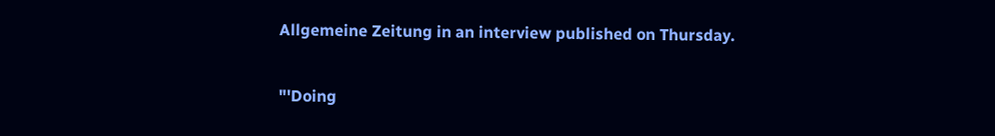Allgemeine Zeitung in an interview published on Thursday.

"'Doing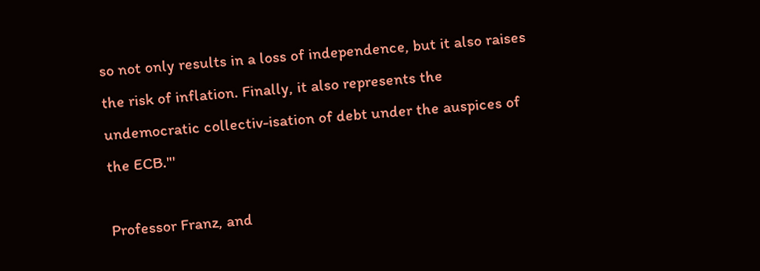so not only results in a loss of independence, but it also raises the risk of inflation. Finally, it also represents the undemocratic collectiv-isation of debt under the auspices of the ECB."'

Professor Franz, and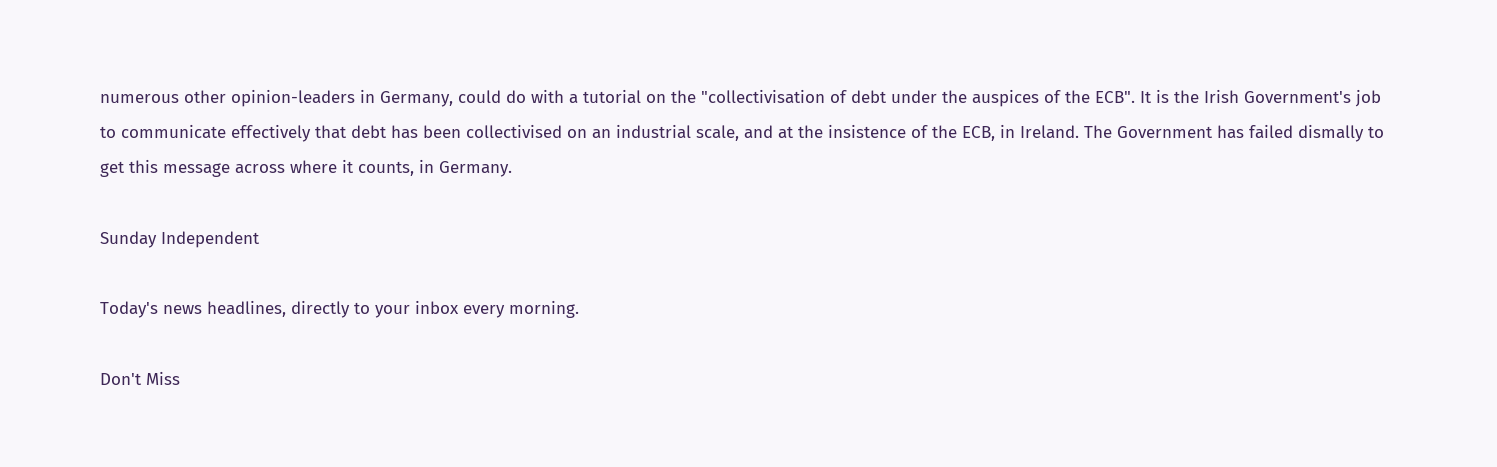numerous other opinion-leaders in Germany, could do with a tutorial on the "collectivisation of debt under the auspices of the ECB". It is the Irish Government's job to communicate effectively that debt has been collectivised on an industrial scale, and at the insistence of the ECB, in Ireland. The Government has failed dismally to get this message across where it counts, in Germany.

Sunday Independent

Today's news headlines, directly to your inbox every morning.

Don't Miss